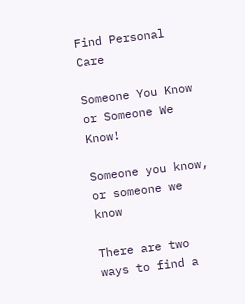Find Personal Care

Someone You Know or Someone We Know!

Someone you know, or someone we know

There are two ways to find a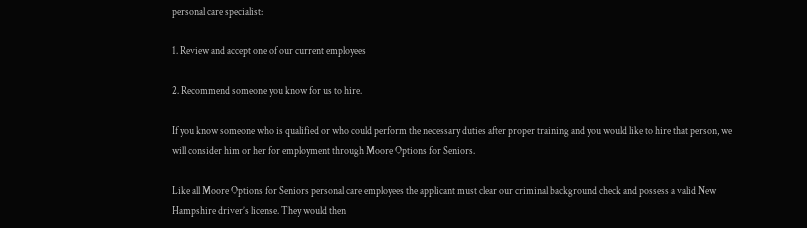personal care specialist:

1. Review and accept one of our current employees

2. Recommend someone you know for us to hire.

If you know someone who is qualified or who could perform the necessary duties after proper training and you would like to hire that person, we will consider him or her for employment through Moore Options for Seniors.

Like all Moore Options for Seniors personal care employees the applicant must clear our criminal background check and possess a valid New Hampshire driver’s license. They would then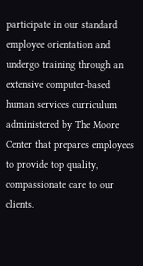participate in our standard employee orientation and undergo training through an extensive computer-based human services curriculum administered by The Moore Center that prepares employees to provide top quality, compassionate care to our clients.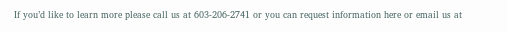If you’d like to learn more please call us at 603-206-2741 or you can request information here or email us at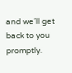and we’ll get back to you promptly.